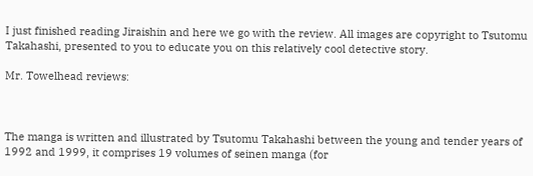I just finished reading Jiraishin and here we go with the review. All images are copyright to Tsutomu Takahashi, presented to you to educate you on this relatively cool detective story.

Mr. Towelhead reviews:



The manga is written and illustrated by Tsutomu Takahashi between the young and tender years of 1992 and 1999, it comprises 19 volumes of seinen manga (for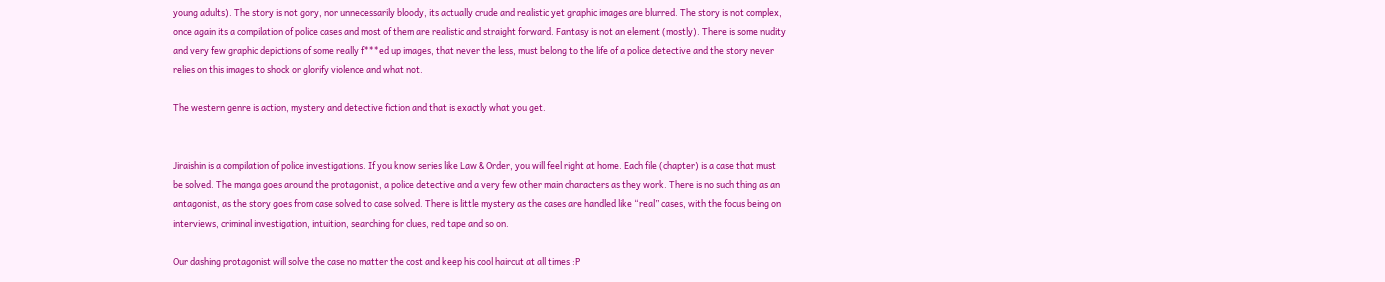young adults). The story is not gory, nor unnecessarily bloody, its actually crude and realistic yet graphic images are blurred. The story is not complex, once again its a compilation of police cases and most of them are realistic and straight forward. Fantasy is not an element (mostly). There is some nudity and very few graphic depictions of some really f***ed up images, that never the less, must belong to the life of a police detective and the story never relies on this images to shock or glorify violence and what not.

The western genre is action, mystery and detective fiction and that is exactly what you get.


Jiraishin is a compilation of police investigations. If you know series like Law & Order, you will feel right at home. Each file (chapter) is a case that must be solved. The manga goes around the protagonist, a police detective and a very few other main characters as they work. There is no such thing as an antagonist, as the story goes from case solved to case solved. There is little mystery as the cases are handled like “real” cases, with the focus being on interviews, criminal investigation, intuition, searching for clues, red tape and so on.

Our dashing protagonist will solve the case no matter the cost and keep his cool haircut at all times :P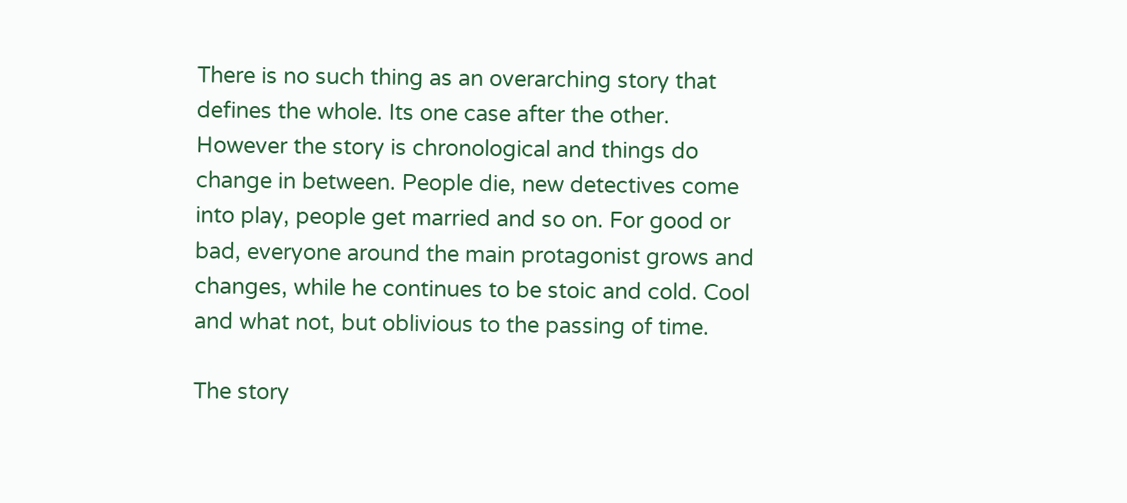There is no such thing as an overarching story that defines the whole. Its one case after the other. However the story is chronological and things do change in between. People die, new detectives come into play, people get married and so on. For good or bad, everyone around the main protagonist grows and changes, while he continues to be stoic and cold. Cool and what not, but oblivious to the passing of time.

The story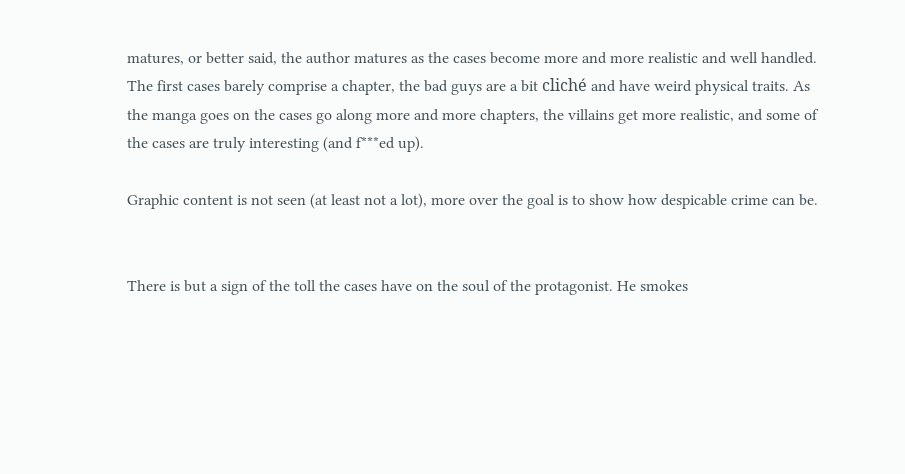matures, or better said, the author matures as the cases become more and more realistic and well handled. The first cases barely comprise a chapter, the bad guys are a bit cliché and have weird physical traits. As the manga goes on the cases go along more and more chapters, the villains get more realistic, and some of the cases are truly interesting (and f***ed up).

Graphic content is not seen (at least not a lot), more over the goal is to show how despicable crime can be.


There is but a sign of the toll the cases have on the soul of the protagonist. He smokes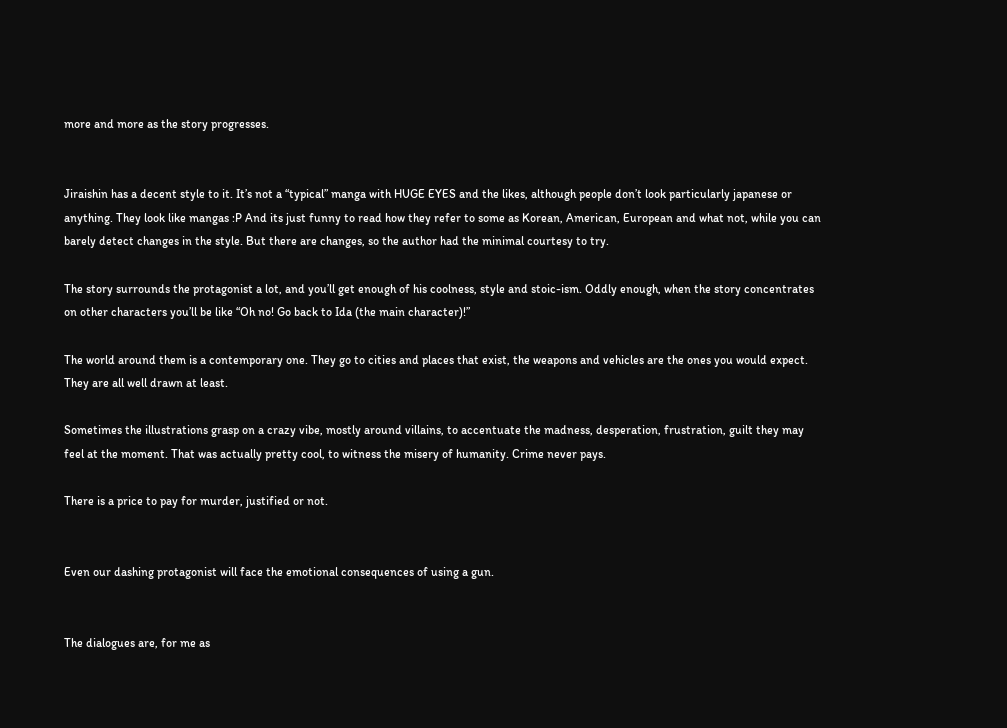more and more as the story progresses.


Jiraishin has a decent style to it. It’s not a “typical” manga with HUGE EYES and the likes, although people don’t look particularly japanese or anything. They look like mangas :P And its just funny to read how they refer to some as Korean, American, European and what not, while you can barely detect changes in the style. But there are changes, so the author had the minimal courtesy to try.

The story surrounds the protagonist a lot, and you’ll get enough of his coolness, style and stoic-ism. Oddly enough, when the story concentrates on other characters you’ll be like “Oh no! Go back to Ida (the main character)!”

The world around them is a contemporary one. They go to cities and places that exist, the weapons and vehicles are the ones you would expect. They are all well drawn at least.

Sometimes the illustrations grasp on a crazy vibe, mostly around villains, to accentuate the madness, desperation, frustration, guilt they may feel at the moment. That was actually pretty cool, to witness the misery of humanity. Crime never pays.

There is a price to pay for murder, justified or not.


Even our dashing protagonist will face the emotional consequences of using a gun.


The dialogues are, for me as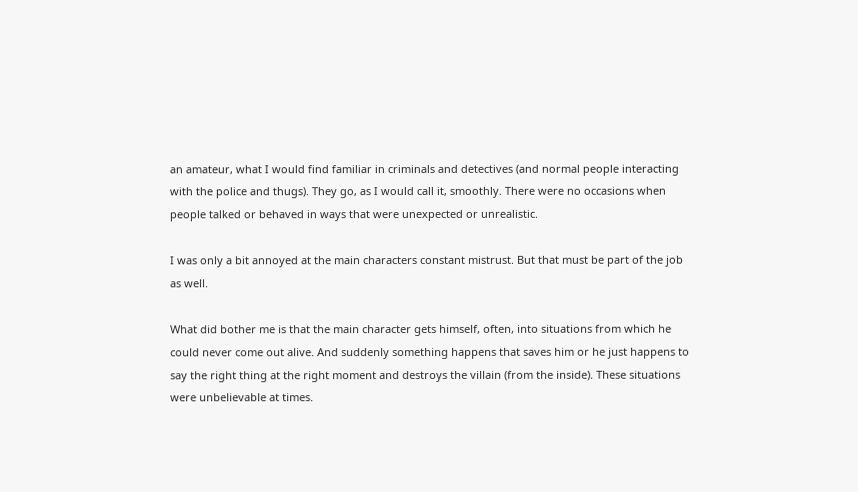an amateur, what I would find familiar in criminals and detectives (and normal people interacting with the police and thugs). They go, as I would call it, smoothly. There were no occasions when people talked or behaved in ways that were unexpected or unrealistic.

I was only a bit annoyed at the main characters constant mistrust. But that must be part of the job as well.

What did bother me is that the main character gets himself, often, into situations from which he could never come out alive. And suddenly something happens that saves him or he just happens to say the right thing at the right moment and destroys the villain (from the inside). These situations were unbelievable at times.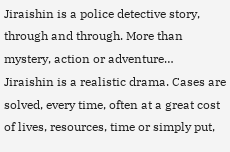Jiraishin is a police detective story, through and through. More than mystery, action or adventure… Jiraishin is a realistic drama. Cases are solved, every time, often at a great cost of lives, resources, time or simply put,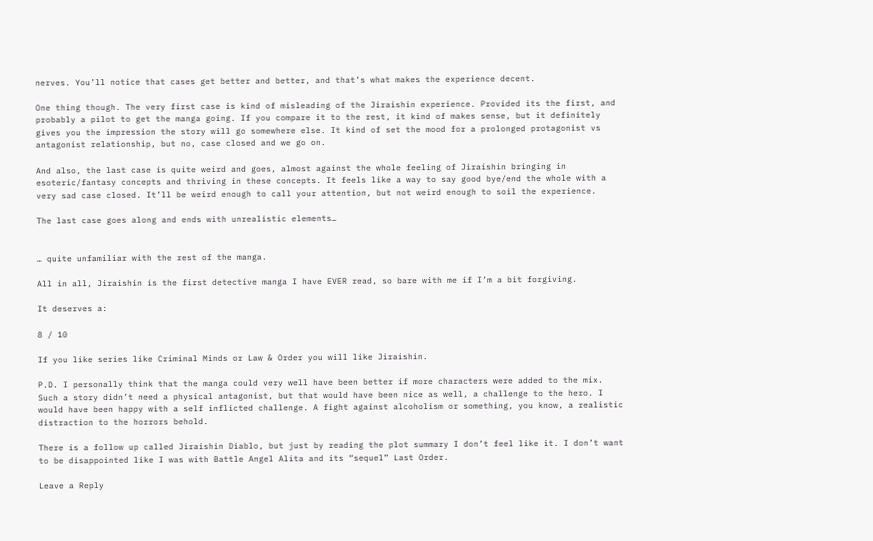nerves. You’ll notice that cases get better and better, and that’s what makes the experience decent.

One thing though. The very first case is kind of misleading of the Jiraishin experience. Provided its the first, and probably a pilot to get the manga going. If you compare it to the rest, it kind of makes sense, but it definitely gives you the impression the story will go somewhere else. It kind of set the mood for a prolonged protagonist vs antagonist relationship, but no, case closed and we go on.

And also, the last case is quite weird and goes, almost against the whole feeling of Jiraishin bringing in esoteric/fantasy concepts and thriving in these concepts. It feels like a way to say good bye/end the whole with a very sad case closed. It’ll be weird enough to call your attention, but not weird enough to soil the experience.

The last case goes along and ends with unrealistic elements…


… quite unfamiliar with the rest of the manga.

All in all, Jiraishin is the first detective manga I have EVER read, so bare with me if I’m a bit forgiving.

It deserves a:

8 / 10

If you like series like Criminal Minds or Law & Order you will like Jiraishin.

P.D. I personally think that the manga could very well have been better if more characters were added to the mix. Such a story didn’t need a physical antagonist, but that would have been nice as well, a challenge to the hero. I would have been happy with a self inflicted challenge. A fight against alcoholism or something, you know, a realistic distraction to the horrors behold.

There is a follow up called Jiraishin Diablo, but just by reading the plot summary I don’t feel like it. I don’t want to be disappointed like I was with Battle Angel Alita and its “sequel” Last Order.

Leave a Reply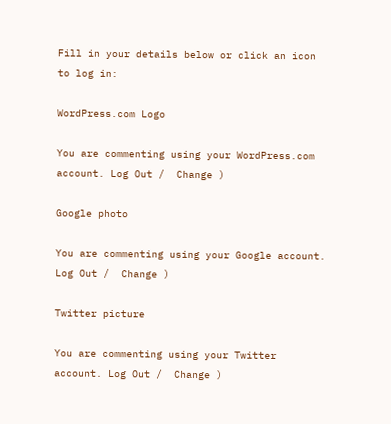Fill in your details below or click an icon to log in:

WordPress.com Logo

You are commenting using your WordPress.com account. Log Out /  Change )

Google photo

You are commenting using your Google account. Log Out /  Change )

Twitter picture

You are commenting using your Twitter account. Log Out /  Change )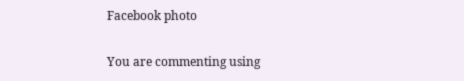Facebook photo

You are commenting using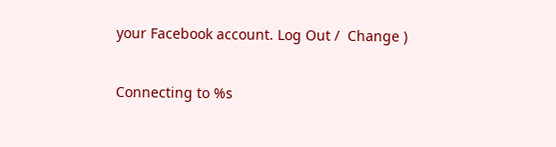your Facebook account. Log Out /  Change )

Connecting to %s